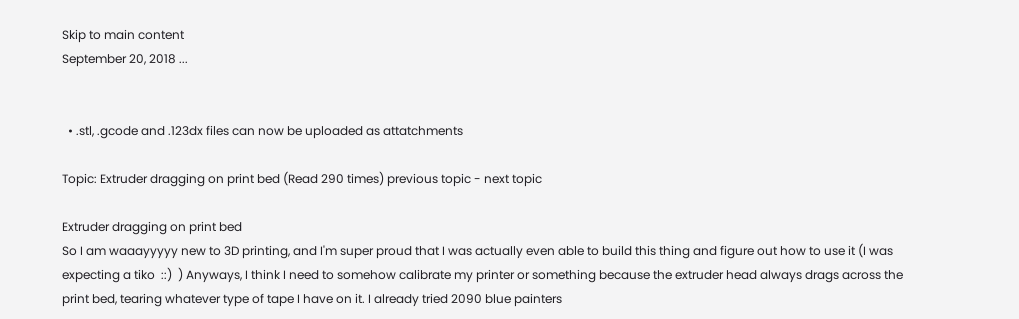Skip to main content
September 20, 2018 ...


  • .stl, .gcode and .123dx files can now be uploaded as attatchments

Topic: Extruder dragging on print bed (Read 290 times) previous topic - next topic

Extruder dragging on print bed
So I am waaayyyyy new to 3D printing, and I'm super proud that I was actually even able to build this thing and figure out how to use it (I was expecting a tiko  ::)  ) Anyways, I think I need to somehow calibrate my printer or something because the extruder head always drags across the print bed, tearing whatever type of tape I have on it. I already tried 2090 blue painters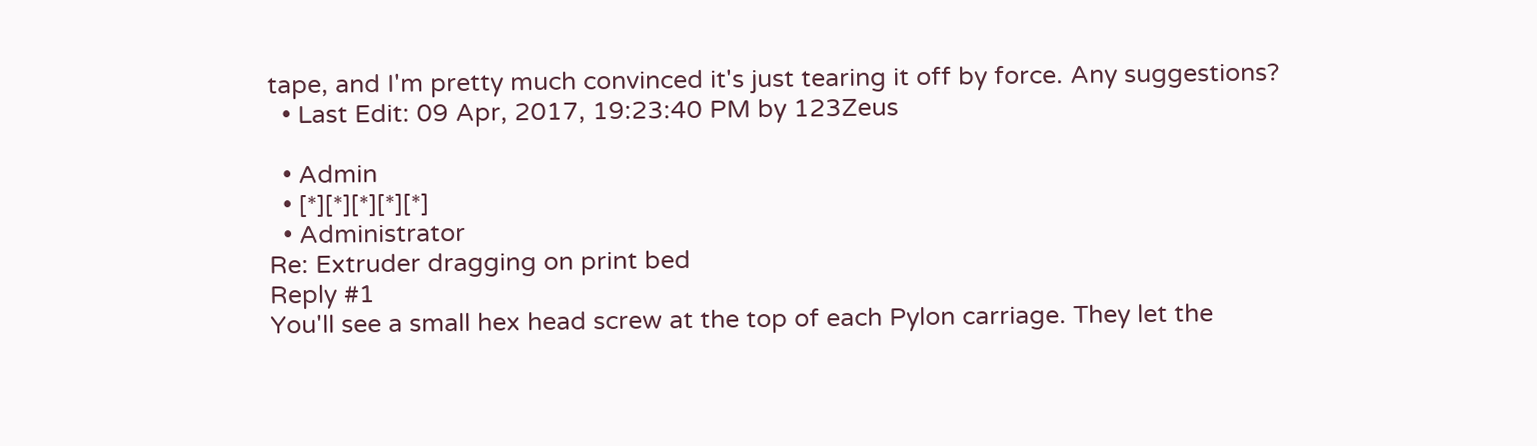tape, and I'm pretty much convinced it's just tearing it off by force. Any suggestions?
  • Last Edit: 09 Apr, 2017, 19:23:40 PM by 123Zeus

  • Admin
  • [*][*][*][*][*]
  • Administrator
Re: Extruder dragging on print bed
Reply #1
You'll see a small hex head screw at the top of each Pylon carriage. They let the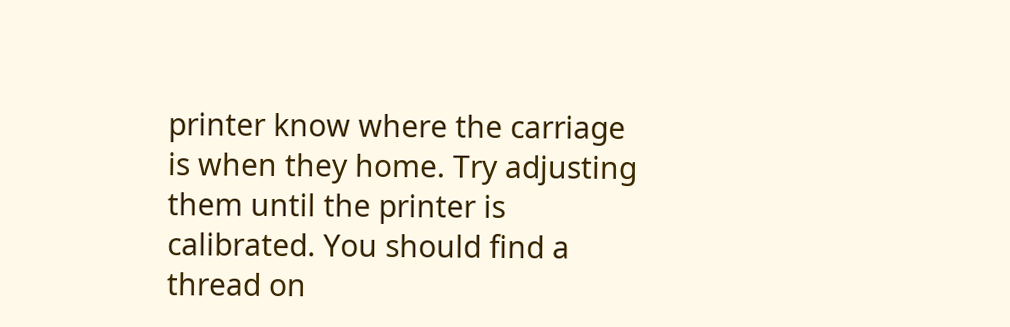printer know where the carriage is when they home. Try adjusting them until the printer is calibrated. You should find a thread on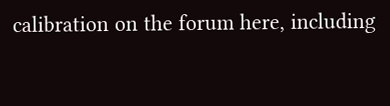calibration on the forum here, including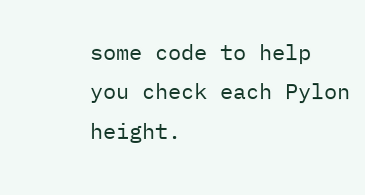some code to help you check each Pylon height.